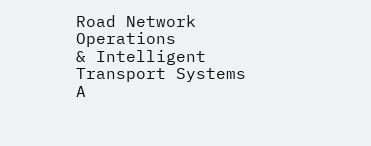Road Network Operations
& Intelligent Transport Systems
A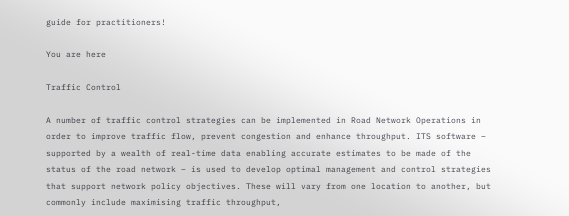guide for practitioners!

You are here

Traffic Control

A number of traffic control strategies can be implemented in Road Network Operations in order to improve traffic flow, prevent congestion and enhance throughput. ITS software – supported by a wealth of real-time data enabling accurate estimates to be made of the status of the road network – is used to develop optimal management and control strategies that support network policy objectives. These will vary from one location to another, but commonly include maximising traffic throughput,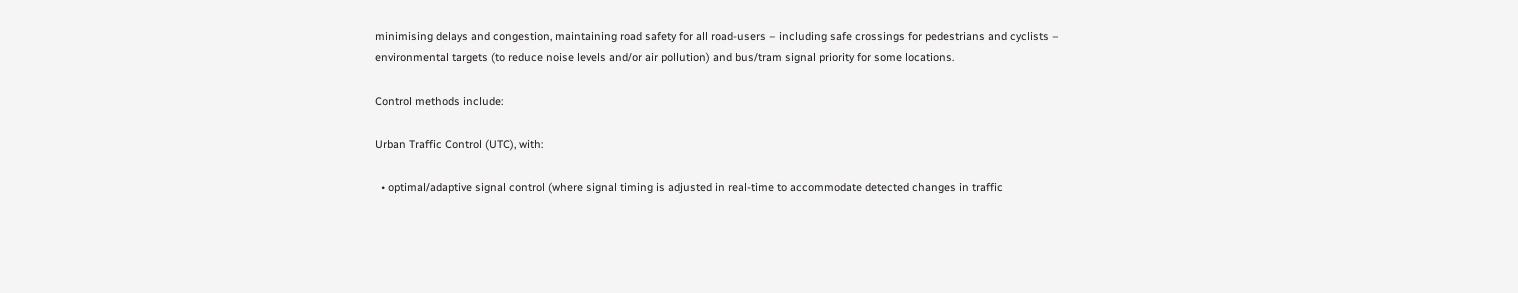minimising delays and congestion, maintaining road safety for all road-users – including safe crossings for pedestrians and cyclists – environmental targets (to reduce noise levels and/or air pollution) and bus/tram signal priority for some locations.

Control methods include:

Urban Traffic Control (UTC), with:

  • optimal/adaptive signal control (where signal timing is adjusted in real-time to accommodate detected changes in traffic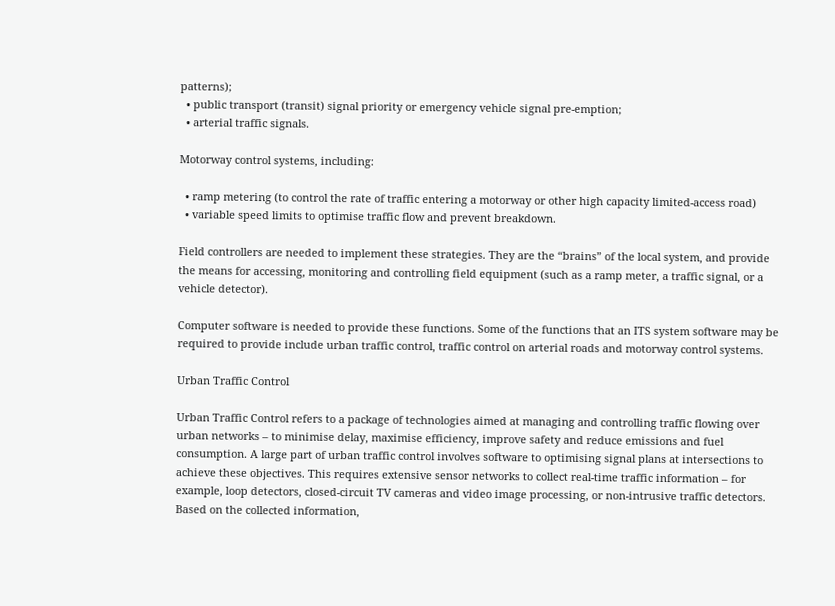patterns);
  • public transport (transit) signal priority or emergency vehicle signal pre-emption;
  • arterial traffic signals.

Motorway control systems, including:

  • ramp metering (to control the rate of traffic entering a motorway or other high capacity limited-access road)
  • variable speed limits to optimise traffic flow and prevent breakdown.

Field controllers are needed to implement these strategies. They are the “brains” of the local system, and provide the means for accessing, monitoring and controlling field equipment (such as a ramp meter, a traffic signal, or a vehicle detector).

Computer software is needed to provide these functions. Some of the functions that an ITS system software may be required to provide include urban traffic control, traffic control on arterial roads and motorway control systems.

Urban Traffic Control

Urban Traffic Control refers to a package of technologies aimed at managing and controlling traffic flowing over urban networks – to minimise delay, maximise efficiency, improve safety and reduce emissions and fuel consumption. A large part of urban traffic control involves software to optimising signal plans at intersections to achieve these objectives. This requires extensive sensor networks to collect real-time traffic information – for example, loop detectors, closed-circuit TV cameras and video image processing, or non-intrusive traffic detectors. Based on the collected information,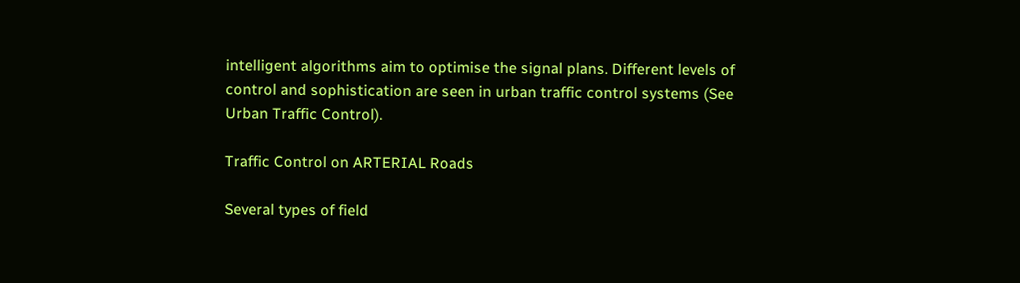intelligent algorithms aim to optimise the signal plans. Different levels of control and sophistication are seen in urban traffic control systems (See Urban Traffic Control).

Traffic Control on ARTERIAL Roads

Several types of field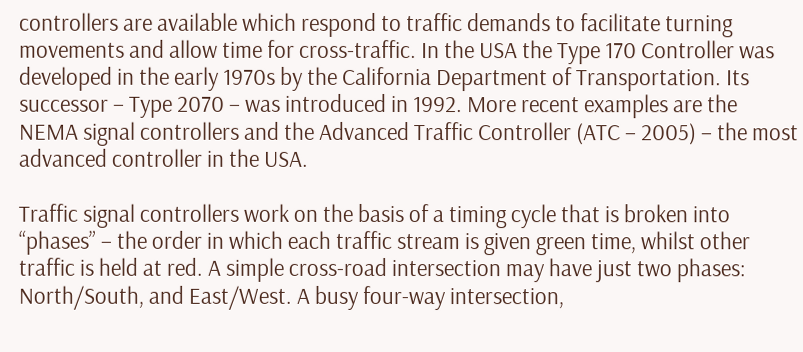controllers are available which respond to traffic demands to facilitate turning movements and allow time for cross-traffic. In the USA the Type 170 Controller was developed in the early 1970s by the California Department of Transportation. Its successor – Type 2070 – was introduced in 1992. More recent examples are the NEMA signal controllers and the Advanced Traffic Controller (ATC – 2005) – the most advanced controller in the USA.

Traffic signal controllers work on the basis of a timing cycle that is broken into “phases” – the order in which each traffic stream is given green time, whilst other traffic is held at red. A simple cross-road intersection may have just two phases: North/South, and East/West. A busy four-way intersection,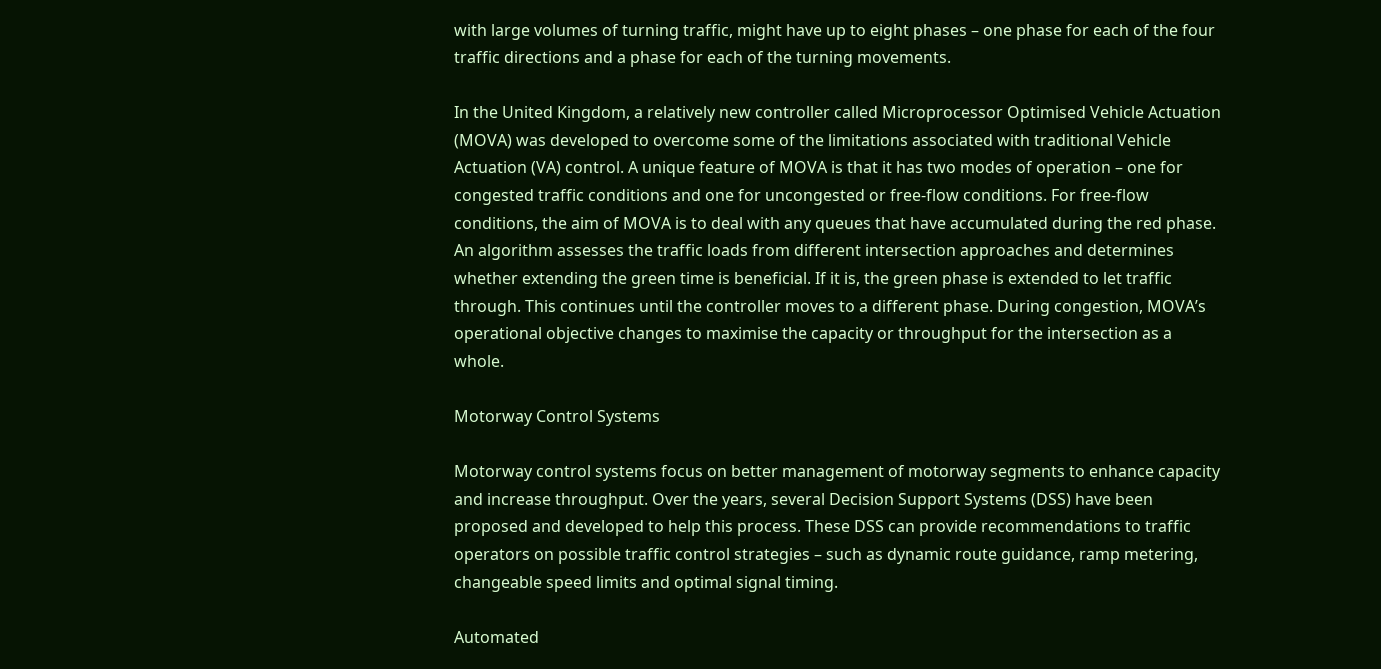with large volumes of turning traffic, might have up to eight phases – one phase for each of the four traffic directions and a phase for each of the turning movements.

In the United Kingdom, a relatively new controller called Microprocessor Optimised Vehicle Actuation (MOVA) was developed to overcome some of the limitations associated with traditional Vehicle Actuation (VA) control. A unique feature of MOVA is that it has two modes of operation – one for congested traffic conditions and one for uncongested or free-flow conditions. For free-flow conditions, the aim of MOVA is to deal with any queues that have accumulated during the red phase. An algorithm assesses the traffic loads from different intersection approaches and determines whether extending the green time is beneficial. If it is, the green phase is extended to let traffic through. This continues until the controller moves to a different phase. During congestion, MOVA’s operational objective changes to maximise the capacity or throughput for the intersection as a whole.

Motorway Control Systems

Motorway control systems focus on better management of motorway segments to enhance capacity and increase throughput. Over the years, several Decision Support Systems (DSS) have been proposed and developed to help this process. These DSS can provide recommendations to traffic operators on possible traffic control strategies – such as dynamic route guidance, ramp metering, changeable speed limits and optimal signal timing.

Automated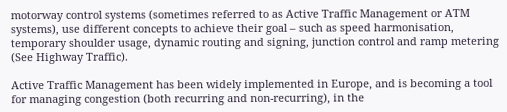motorway control systems (sometimes referred to as Active Traffic Management or ATM systems), use different concepts to achieve their goal – such as speed harmonisation, temporary shoulder usage, dynamic routing and signing, junction control and ramp metering (See Highway Traffic).

Active Traffic Management has been widely implemented in Europe, and is becoming a tool for managing congestion (both recurring and non-recurring), in the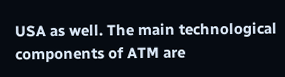USA as well. The main technological components of ATM are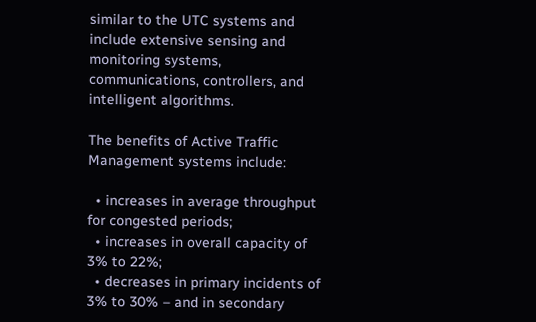similar to the UTC systems and include extensive sensing and monitoring systems, communications, controllers, and intelligent algorithms.

The benefits of Active Traffic Management systems include:

  • increases in average throughput for congested periods;
  • increases in overall capacity of 3% to 22%;
  • decreases in primary incidents of 3% to 30% – and in secondary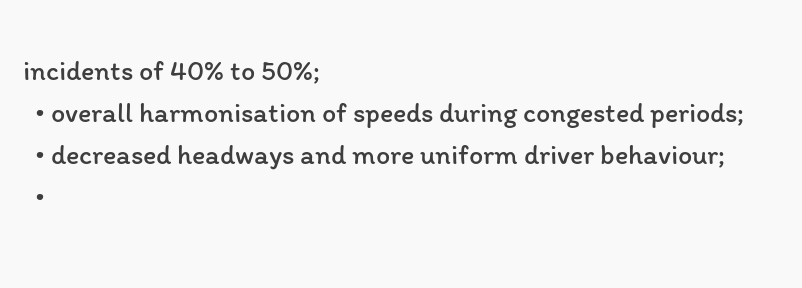incidents of 40% to 50%;
  • overall harmonisation of speeds during congested periods;
  • decreased headways and more uniform driver behaviour;
  •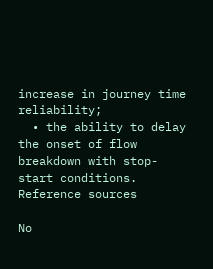increase in journey time reliability;
  • the ability to delay the onset of flow breakdown with stop-start conditions.
Reference sources

No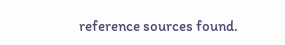reference sources found.